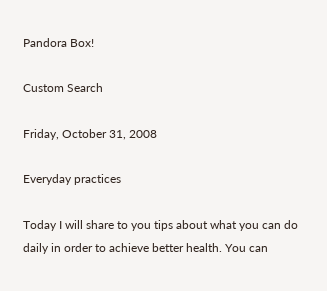Pandora Box!

Custom Search

Friday, October 31, 2008

Everyday practices

Today I will share to you tips about what you can do daily in order to achieve better health. You can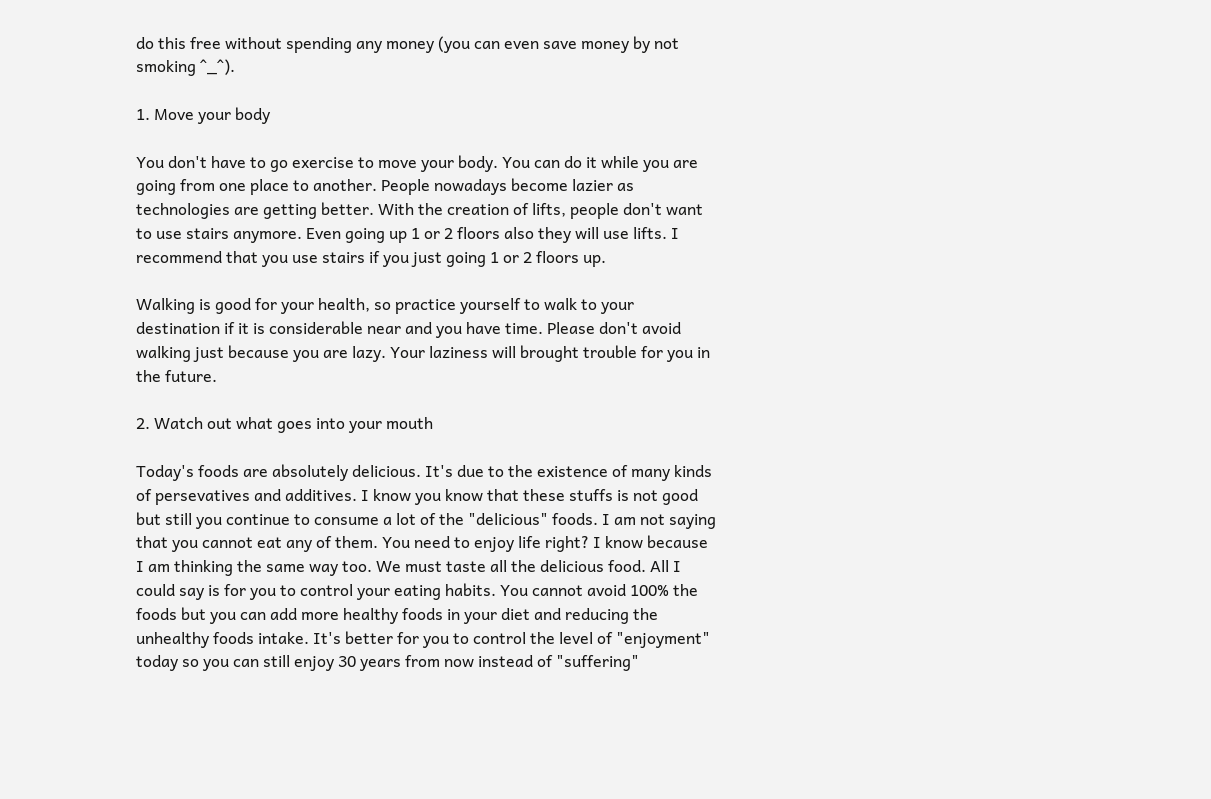do this free without spending any money (you can even save money by not smoking ^_^).

1. Move your body

You don't have to go exercise to move your body. You can do it while you are going from one place to another. People nowadays become lazier as technologies are getting better. With the creation of lifts, people don't want to use stairs anymore. Even going up 1 or 2 floors also they will use lifts. I recommend that you use stairs if you just going 1 or 2 floors up.

Walking is good for your health, so practice yourself to walk to your destination if it is considerable near and you have time. Please don't avoid walking just because you are lazy. Your laziness will brought trouble for you in the future.

2. Watch out what goes into your mouth

Today's foods are absolutely delicious. It's due to the existence of many kinds of persevatives and additives. I know you know that these stuffs is not good but still you continue to consume a lot of the "delicious" foods. I am not saying that you cannot eat any of them. You need to enjoy life right? I know because I am thinking the same way too. We must taste all the delicious food. All I could say is for you to control your eating habits. You cannot avoid 100% the foods but you can add more healthy foods in your diet and reducing the unhealthy foods intake. It's better for you to control the level of "enjoyment" today so you can still enjoy 30 years from now instead of "suffering"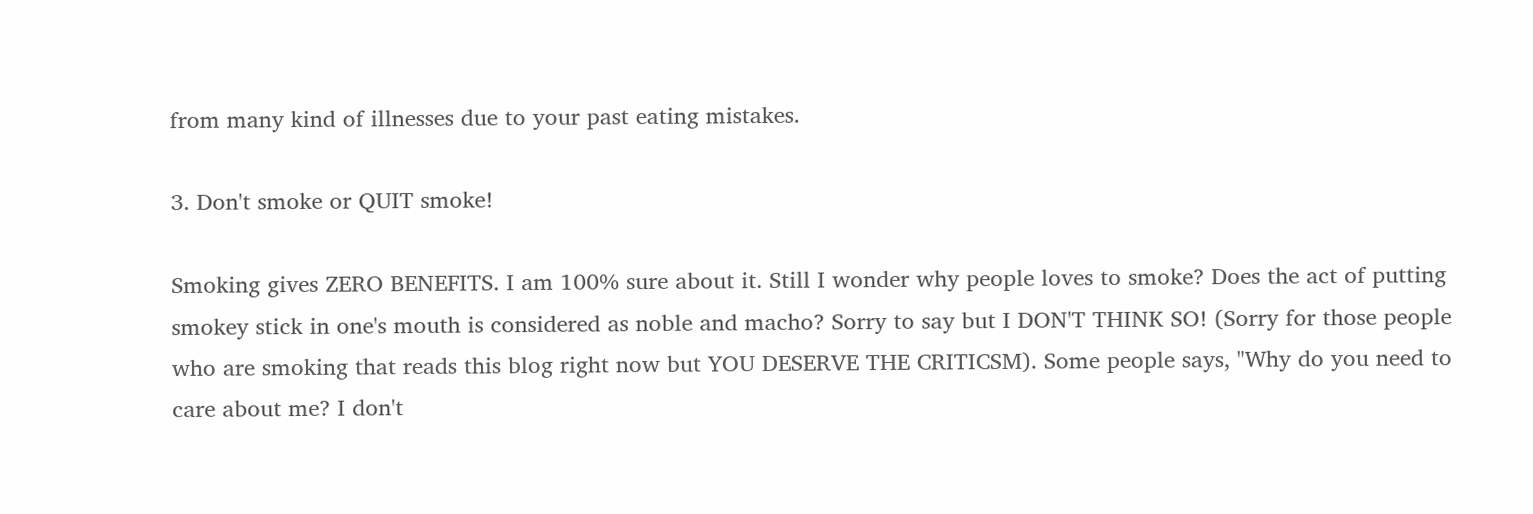from many kind of illnesses due to your past eating mistakes.

3. Don't smoke or QUIT smoke!

Smoking gives ZERO BENEFITS. I am 100% sure about it. Still I wonder why people loves to smoke? Does the act of putting smokey stick in one's mouth is considered as noble and macho? Sorry to say but I DON'T THINK SO! (Sorry for those people who are smoking that reads this blog right now but YOU DESERVE THE CRITICSM). Some people says, "Why do you need to care about me? I don't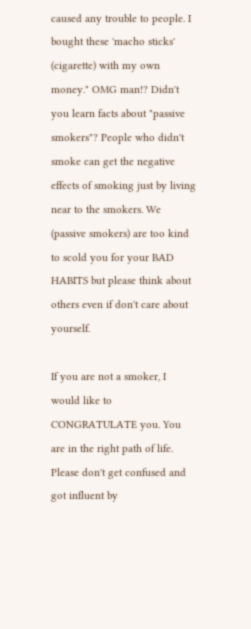caused any trouble to people. I bought these 'macho sticks' (cigarette) with my own money." OMG man!? Didn't you learn facts about "passive smokers"? People who didn't smoke can get the negative effects of smoking just by living near to the smokers. We (passive smokers) are too kind to scold you for your BAD HABITS but please think about others even if don't care about yourself.

If you are not a smoker, I would like to CONGRATULATE you. You are in the right path of life. Please don't get confused and got influent by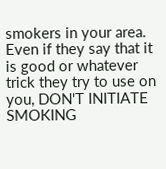smokers in your area. Even if they say that it is good or whatever trick they try to use on you, DON'T INITIATE SMOKING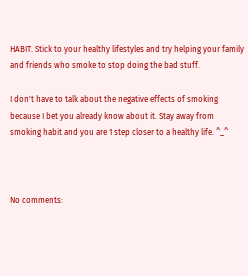HABIT. Stick to your healthy lifestyles and try helping your family and friends who smoke to stop doing the bad stuff.

I don't have to talk about the negative effects of smoking because I bet you already know about it. Stay away from smoking habit and you are 1 step closer to a healthy life. ^_^



No comments: